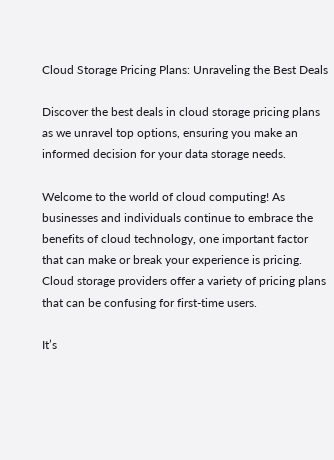Cloud Storage Pricing Plans: Unraveling the Best Deals

Discover the best deals in cloud storage pricing plans as we unravel top options, ensuring you make an informed decision for your data storage needs.

Welcome to the world of cloud computing! As businesses and individuals continue to embrace the benefits of cloud technology, one important factor that can make or break your experience is pricing. Cloud storage providers offer a variety of pricing plans that can be confusing for first-time users.

It’s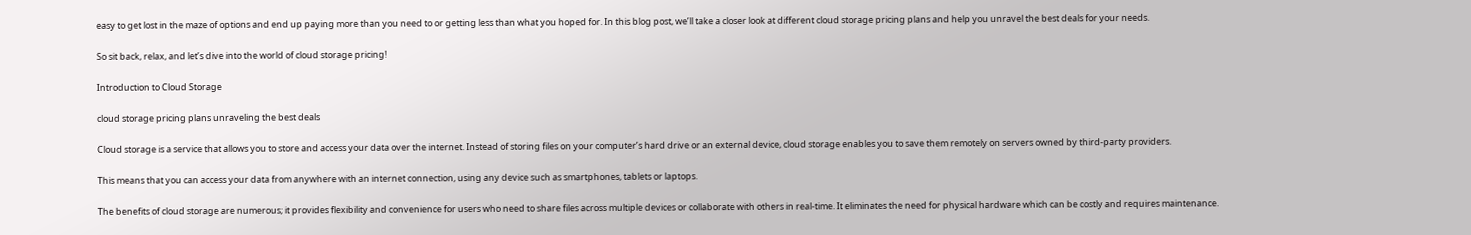easy to get lost in the maze of options and end up paying more than you need to or getting less than what you hoped for. In this blog post, we’ll take a closer look at different cloud storage pricing plans and help you unravel the best deals for your needs.

So sit back, relax, and let’s dive into the world of cloud storage pricing!

Introduction to Cloud Storage

cloud storage pricing plans unraveling the best deals

Cloud storage is a service that allows you to store and access your data over the internet. Instead of storing files on your computer’s hard drive or an external device, cloud storage enables you to save them remotely on servers owned by third-party providers.

This means that you can access your data from anywhere with an internet connection, using any device such as smartphones, tablets or laptops.

The benefits of cloud storage are numerous; it provides flexibility and convenience for users who need to share files across multiple devices or collaborate with others in real-time. It eliminates the need for physical hardware which can be costly and requires maintenance.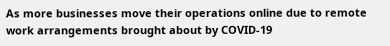As more businesses move their operations online due to remote work arrangements brought about by COVID-19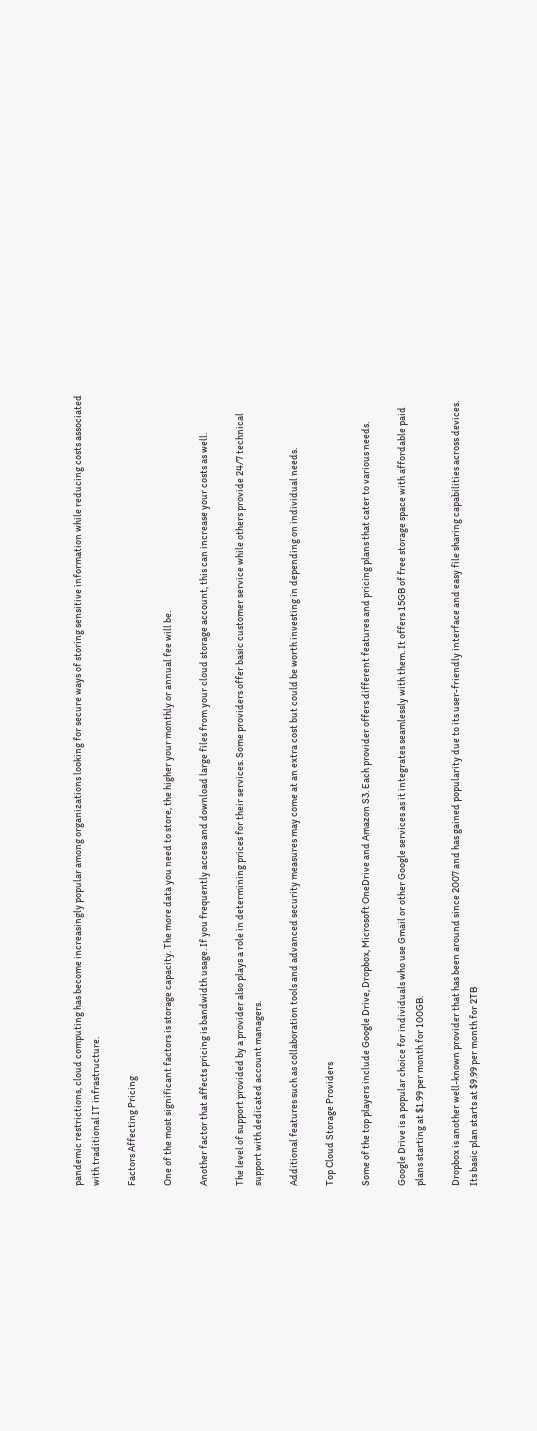pandemic restrictions, cloud computing has become increasingly popular among organizations looking for secure ways of storing sensitive information while reducing costs associated with traditional IT infrastructure.

Factors Affecting Pricing

One of the most significant factors is storage capacity. The more data you need to store, the higher your monthly or annual fee will be.

Another factor that affects pricing is bandwidth usage. If you frequently access and download large files from your cloud storage account, this can increase your costs as well.

The level of support provided by a provider also plays a role in determining prices for their services. Some providers offer basic customer service while others provide 24/7 technical support with dedicated account managers.

Additional features such as collaboration tools and advanced security measures may come at an extra cost but could be worth investing in depending on individual needs.

Top Cloud Storage Providers

Some of the top players include Google Drive, Dropbox, Microsoft OneDrive and Amazon S3. Each provider offers different features and pricing plans that cater to various needs.

Google Drive is a popular choice for individuals who use Gmail or other Google services as it integrates seamlessly with them. It offers 15GB of free storage space with affordable paid plans starting at $1.99 per month for 100GB.

Dropbox is another well-known provider that has been around since 2007 and has gained popularity due to its user-friendly interface and easy file sharing capabilities across devices. Its basic plan starts at $9.99 per month for 2TB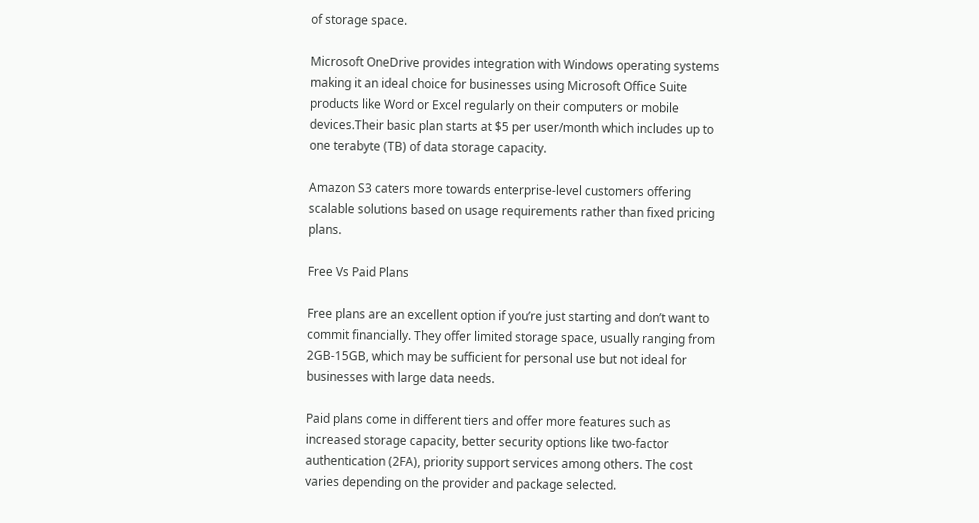of storage space.

Microsoft OneDrive provides integration with Windows operating systems making it an ideal choice for businesses using Microsoft Office Suite products like Word or Excel regularly on their computers or mobile devices.Their basic plan starts at $5 per user/month which includes up to one terabyte (TB) of data storage capacity.

Amazon S3 caters more towards enterprise-level customers offering scalable solutions based on usage requirements rather than fixed pricing plans.

Free Vs Paid Plans

Free plans are an excellent option if you’re just starting and don’t want to commit financially. They offer limited storage space, usually ranging from 2GB-15GB, which may be sufficient for personal use but not ideal for businesses with large data needs.

Paid plans come in different tiers and offer more features such as increased storage capacity, better security options like two-factor authentication (2FA), priority support services among others. The cost varies depending on the provider and package selected.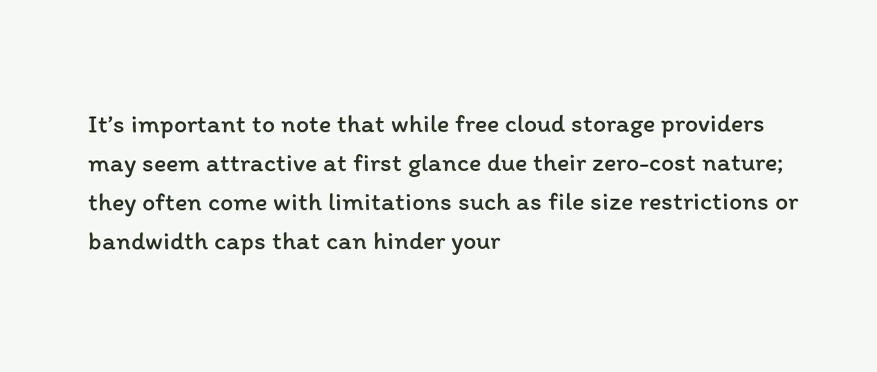It’s important to note that while free cloud storage providers may seem attractive at first glance due their zero-cost nature; they often come with limitations such as file size restrictions or bandwidth caps that can hinder your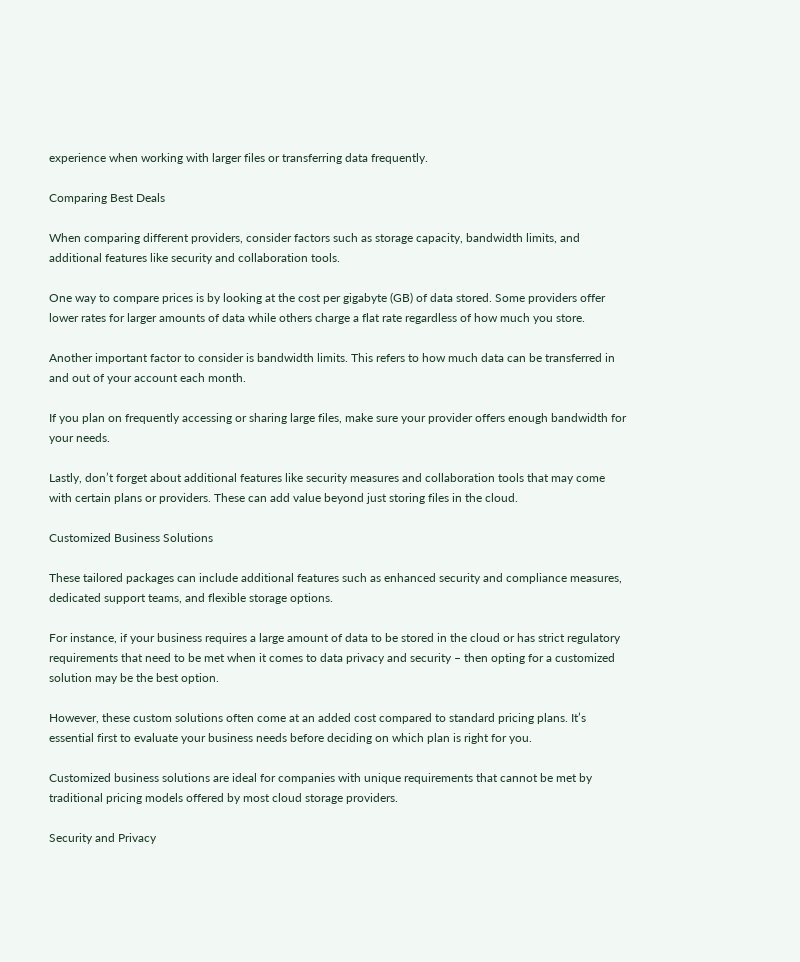experience when working with larger files or transferring data frequently.

Comparing Best Deals

When comparing different providers, consider factors such as storage capacity, bandwidth limits, and additional features like security and collaboration tools.

One way to compare prices is by looking at the cost per gigabyte (GB) of data stored. Some providers offer lower rates for larger amounts of data while others charge a flat rate regardless of how much you store.

Another important factor to consider is bandwidth limits. This refers to how much data can be transferred in and out of your account each month.

If you plan on frequently accessing or sharing large files, make sure your provider offers enough bandwidth for your needs.

Lastly, don’t forget about additional features like security measures and collaboration tools that may come with certain plans or providers. These can add value beyond just storing files in the cloud.

Customized Business Solutions

These tailored packages can include additional features such as enhanced security and compliance measures, dedicated support teams, and flexible storage options.

For instance, if your business requires a large amount of data to be stored in the cloud or has strict regulatory requirements that need to be met when it comes to data privacy and security – then opting for a customized solution may be the best option.

However, these custom solutions often come at an added cost compared to standard pricing plans. It’s essential first to evaluate your business needs before deciding on which plan is right for you.

Customized business solutions are ideal for companies with unique requirements that cannot be met by traditional pricing models offered by most cloud storage providers.

Security and Privacy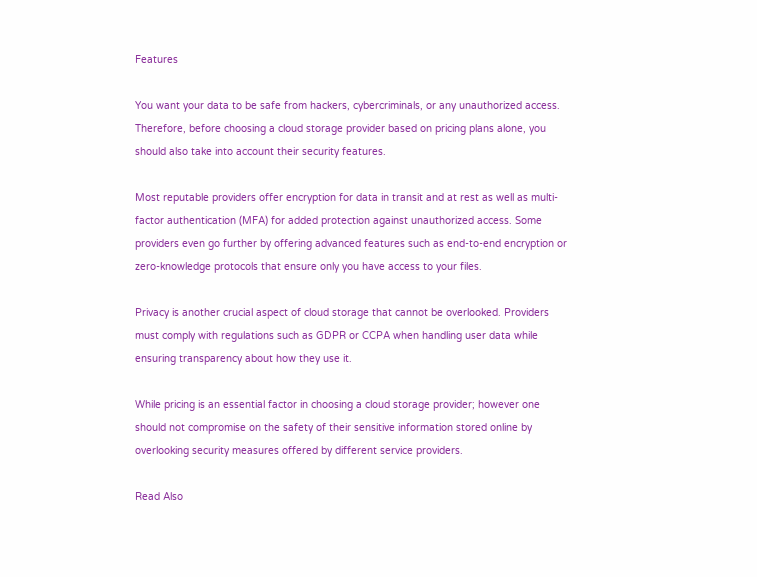Features

You want your data to be safe from hackers, cybercriminals, or any unauthorized access. Therefore, before choosing a cloud storage provider based on pricing plans alone, you should also take into account their security features.

Most reputable providers offer encryption for data in transit and at rest as well as multi-factor authentication (MFA) for added protection against unauthorized access. Some providers even go further by offering advanced features such as end-to-end encryption or zero-knowledge protocols that ensure only you have access to your files.

Privacy is another crucial aspect of cloud storage that cannot be overlooked. Providers must comply with regulations such as GDPR or CCPA when handling user data while ensuring transparency about how they use it.

While pricing is an essential factor in choosing a cloud storage provider; however one should not compromise on the safety of their sensitive information stored online by overlooking security measures offered by different service providers.

Read Also